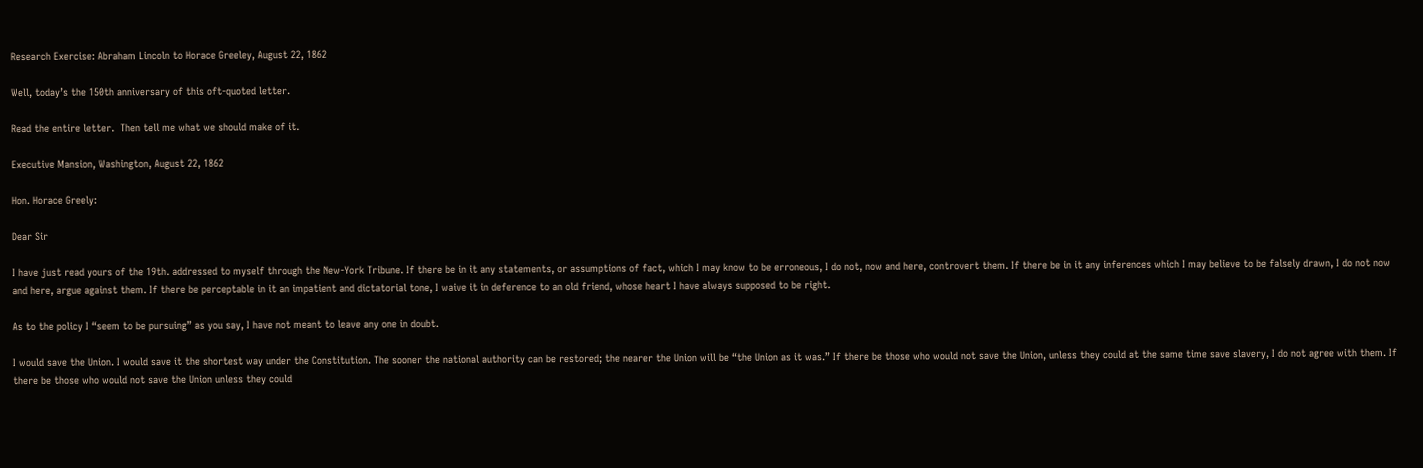Research Exercise: Abraham Lincoln to Horace Greeley, August 22, 1862

Well, today’s the 150th anniversary of this oft-quoted letter.

Read the entire letter.  Then tell me what we should make of it.

Executive Mansion, Washington, August 22, 1862

Hon. Horace Greely:

Dear Sir

I have just read yours of the 19th. addressed to myself through the New-York Tribune. If there be in it any statements, or assumptions of fact, which I may know to be erroneous, I do not, now and here, controvert them. If there be in it any inferences which I may believe to be falsely drawn, I do not now and here, argue against them. If there be perceptable in it an impatient and dictatorial tone, I waive it in deference to an old friend, whose heart I have always supposed to be right.

As to the policy I “seem to be pursuing” as you say, I have not meant to leave any one in doubt.

I would save the Union. I would save it the shortest way under the Constitution. The sooner the national authority can be restored; the nearer the Union will be “the Union as it was.” If there be those who would not save the Union, unless they could at the same time save slavery, I do not agree with them. If there be those who would not save the Union unless they could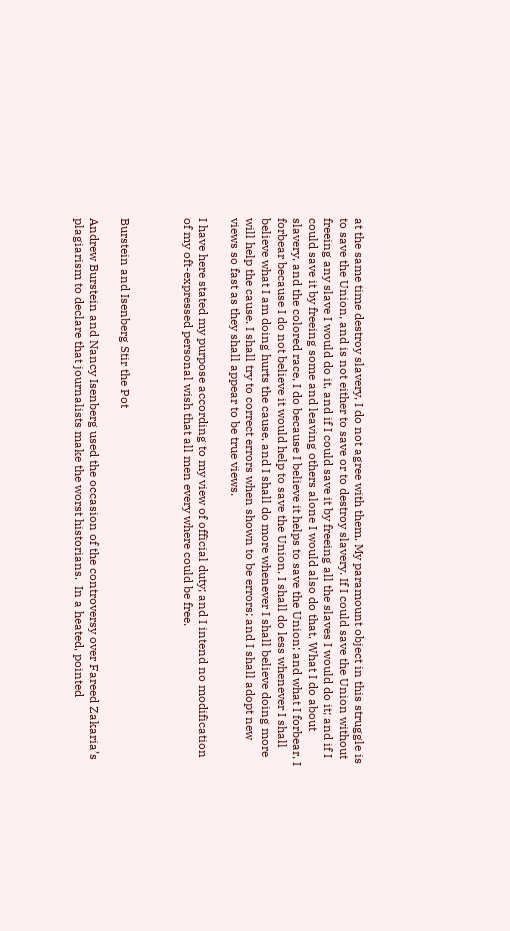at the same time destroy slavery, I do not agree with them. My paramount object in this struggle is to save the Union, and is not either to save or to destroy slavery. If I could save the Union without freeing any slave I would do it, and if I could save it by freeing all the slaves I would do it; and if I could save it by freeing some and leaving others alone I would also do that. What I do about slavery, and the colored race, I do because I believe it helps to save the Union; and what I forbear, I forbear because I do not believe it would help to save the Union. I shall do less whenever I shall believe what I am doing hurts the cause, and I shall do more whenever I shall believe doing more will help the cause. I shall try to correct errors when shown to be errors; and I shall adopt new views so fast as they shall appear to be true views.

I have here stated my purpose according to my view of official duty; and I intend no modification of my oft-expressed personal wish that all men every where could be free.



Burstein and Isenberg Stir the Pot

Andrew Burstein and Nancy Isenberg used the occasion of the controversy over Fareed Zakaria’s plagiarism to declare that journalists make the worst historians.  In a heated, pointed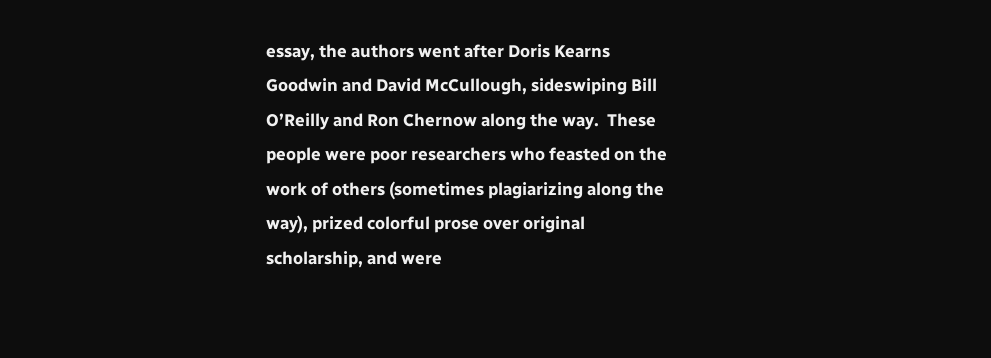essay, the authors went after Doris Kearns Goodwin and David McCullough, sideswiping Bill O’Reilly and Ron Chernow along the way.  These people were poor researchers who feasted on the work of others (sometimes plagiarizing along the way), prized colorful prose over original scholarship, and were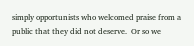simply opportunists who welcomed praise from a public that they did not deserve.  Or so we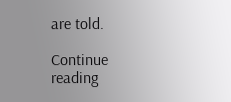are told.

Continue reading